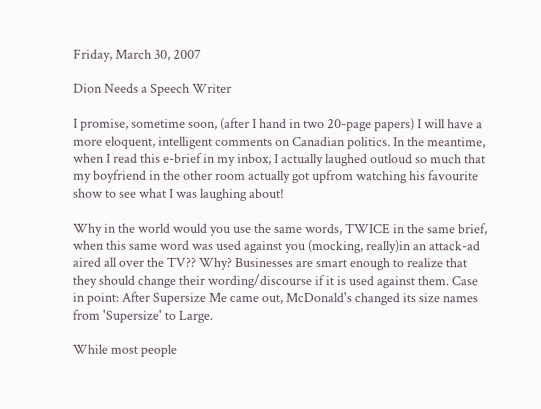Friday, March 30, 2007

Dion Needs a Speech Writer

I promise, sometime soon, (after I hand in two 20-page papers) I will have a more eloquent, intelligent comments on Canadian politics. In the meantime, when I read this e-brief in my inbox, I actually laughed outloud so much that my boyfriend in the other room actually got upfrom watching his favourite show to see what I was laughing about!

Why in the world would you use the same words, TWICE in the same brief, when this same word was used against you (mocking, really)in an attack-ad aired all over the TV?? Why? Businesses are smart enough to realize that they should change their wording/discourse if it is used against them. Case in point: After Supersize Me came out, McDonald's changed its size names from 'Supersize' to Large.

While most people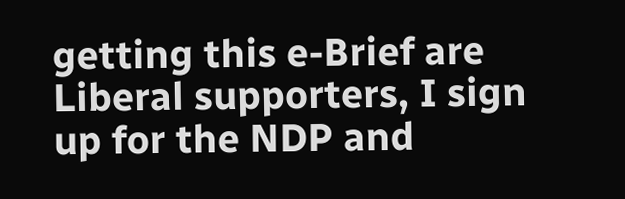getting this e-Brief are Liberal supporters, I sign up for the NDP and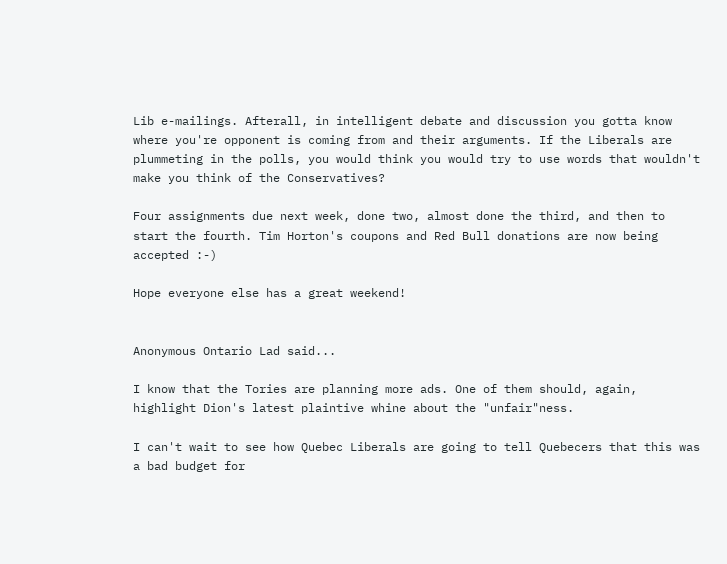Lib e-mailings. Afterall, in intelligent debate and discussion you gotta know where you're opponent is coming from and their arguments. If the Liberals are plummeting in the polls, you would think you would try to use words that wouldn't make you think of the Conservatives?

Four assignments due next week, done two, almost done the third, and then to start the fourth. Tim Horton's coupons and Red Bull donations are now being accepted :-)

Hope everyone else has a great weekend!


Anonymous Ontario Lad said...

I know that the Tories are planning more ads. One of them should, again, highlight Dion's latest plaintive whine about the "unfair"ness.

I can't wait to see how Quebec Liberals are going to tell Quebecers that this was a bad budget for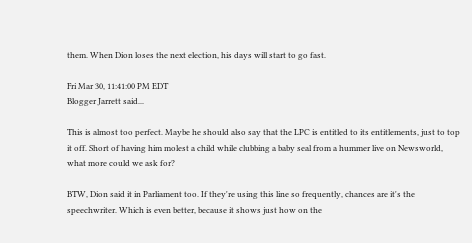them. When Dion loses the next election, his days will start to go fast.

Fri Mar 30, 11:41:00 PM EDT
Blogger Jarrett said...

This is almost too perfect. Maybe he should also say that the LPC is entitled to its entitlements, just to top it off. Short of having him molest a child while clubbing a baby seal from a hummer live on Newsworld, what more could we ask for?

BTW, Dion said it in Parliament too. If they're using this line so frequently, chances are it's the speechwriter. Which is even better, because it shows just how on the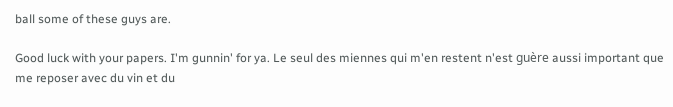ball some of these guys are.

Good luck with your papers. I'm gunnin' for ya. Le seul des miennes qui m'en restent n'est guère aussi important que me reposer avec du vin et du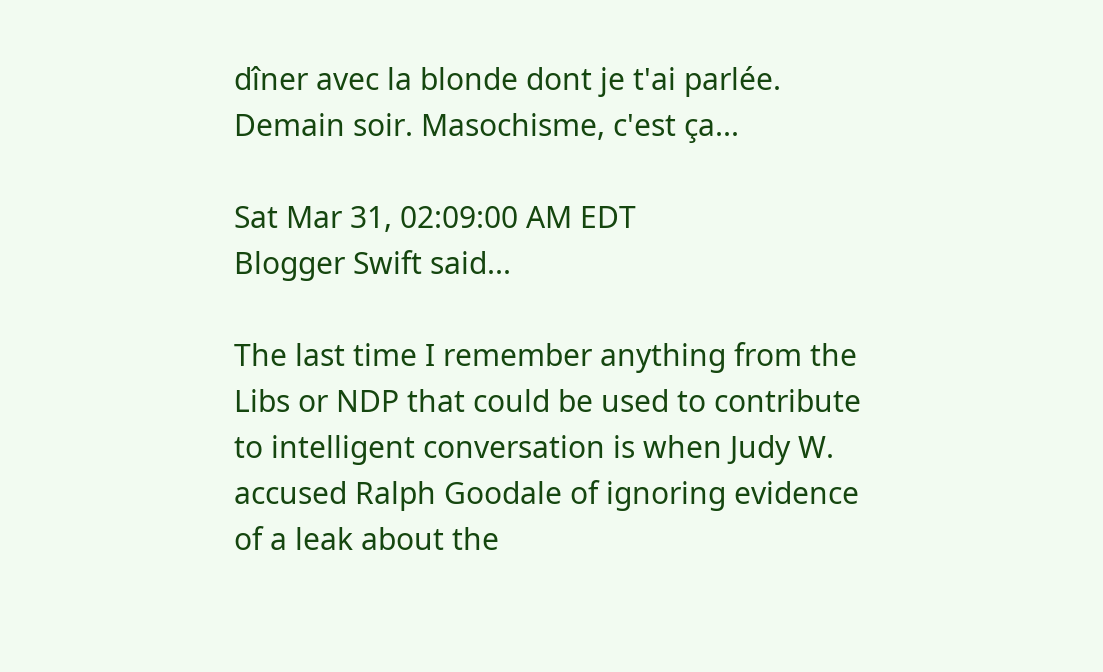dîner avec la blonde dont je t'ai parlée. Demain soir. Masochisme, c'est ça...

Sat Mar 31, 02:09:00 AM EDT
Blogger Swift said...

The last time I remember anything from the Libs or NDP that could be used to contribute to intelligent conversation is when Judy W. accused Ralph Goodale of ignoring evidence of a leak about the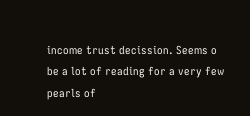income trust decission. Seems o be a lot of reading for a very few pearls of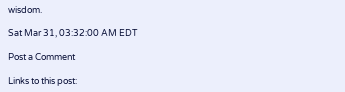wisdom.

Sat Mar 31, 03:32:00 AM EDT

Post a Comment

Links to this post: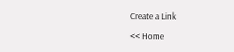Create a Link

<< Home